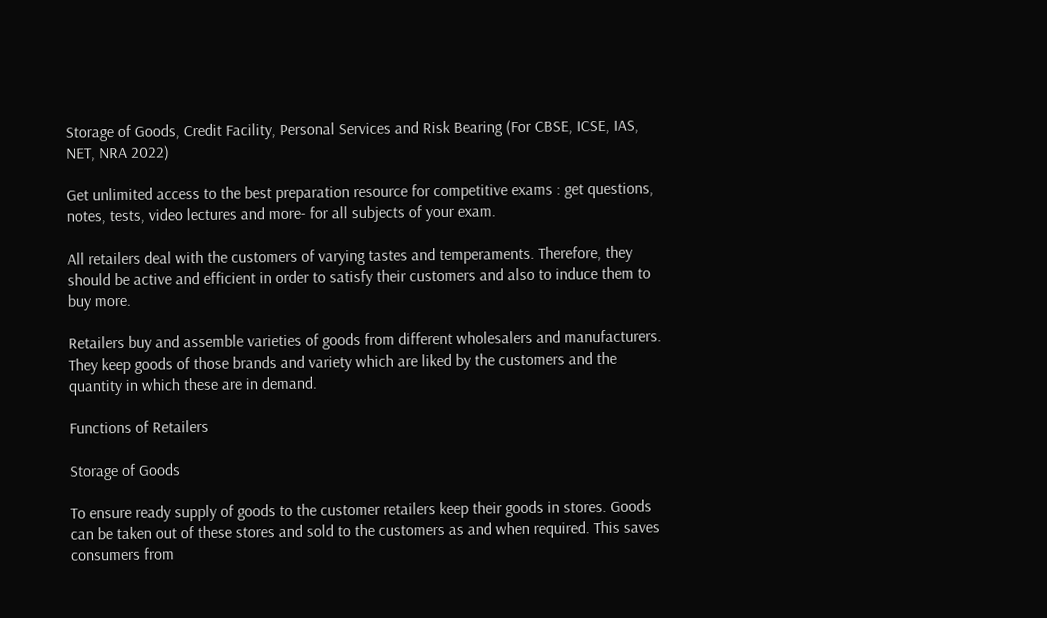Storage of Goods, Credit Facility, Personal Services and Risk Bearing (For CBSE, ICSE, IAS, NET, NRA 2022)

Get unlimited access to the best preparation resource for competitive exams : get questions, notes, tests, video lectures and more- for all subjects of your exam.

All retailers deal with the customers of varying tastes and temperaments. Therefore, they should be active and efficient in order to satisfy their customers and also to induce them to buy more.

Retailers buy and assemble varieties of goods from different wholesalers and manufacturers. They keep goods of those brands and variety which are liked by the customers and the quantity in which these are in demand.

Functions of Retailers

Storage of Goods

To ensure ready supply of goods to the customer retailers keep their goods in stores. Goods can be taken out of these stores and sold to the customers as and when required. This saves consumers from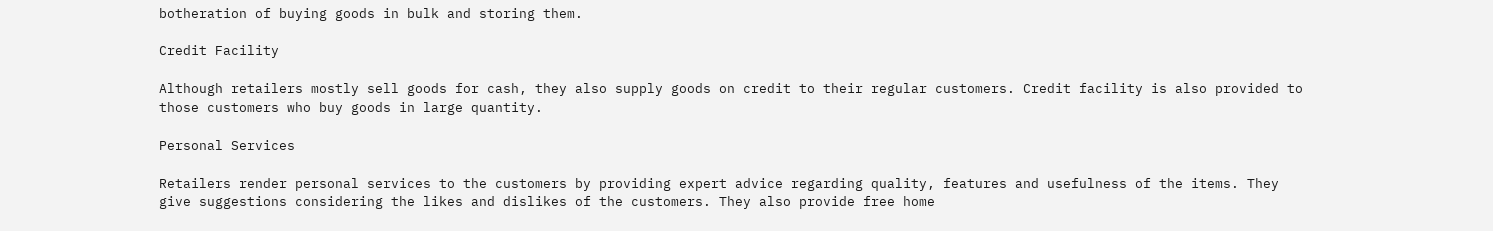botheration of buying goods in bulk and storing them.

Credit Facility

Although retailers mostly sell goods for cash, they also supply goods on credit to their regular customers. Credit facility is also provided to those customers who buy goods in large quantity.

Personal Services

Retailers render personal services to the customers by providing expert advice regarding quality, features and usefulness of the items. They give suggestions considering the likes and dislikes of the customers. They also provide free home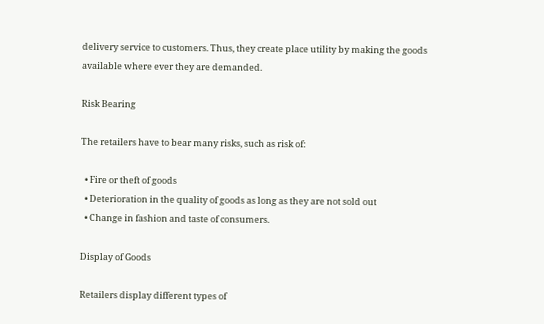delivery service to customers. Thus, they create place utility by making the goods available where ever they are demanded.

Risk Bearing

The retailers have to bear many risks, such as risk of:

  • Fire or theft of goods
  • Deterioration in the quality of goods as long as they are not sold out
  • Change in fashion and taste of consumers.

Display of Goods

Retailers display different types of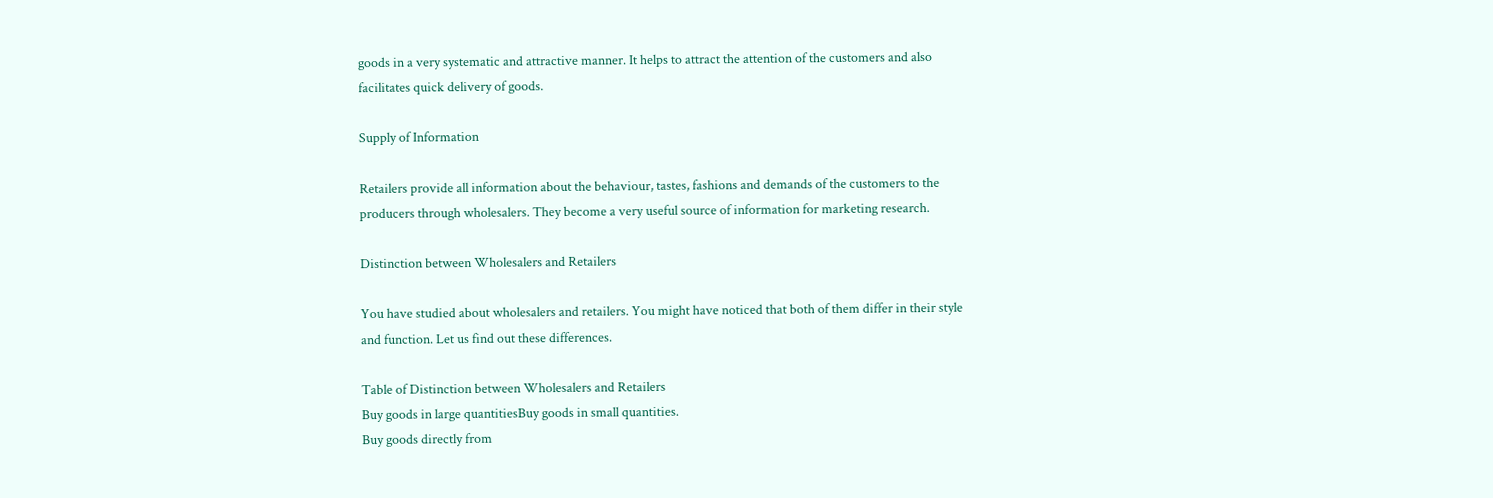goods in a very systematic and attractive manner. It helps to attract the attention of the customers and also facilitates quick delivery of goods.

Supply of Information

Retailers provide all information about the behaviour, tastes, fashions and demands of the customers to the producers through wholesalers. They become a very useful source of information for marketing research.

Distinction between Wholesalers and Retailers

You have studied about wholesalers and retailers. You might have noticed that both of them differ in their style and function. Let us find out these differences.

Table of Distinction between Wholesalers and Retailers
Buy goods in large quantitiesBuy goods in small quantities.
Buy goods directly from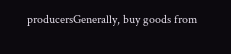producersGenerally, buy goods from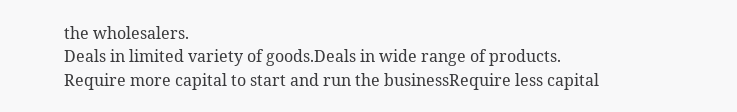the wholesalers.
Deals in limited variety of goods.Deals in wide range of products.
Require more capital to start and run the businessRequire less capital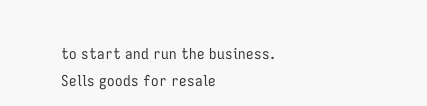to start and run the business.
Sells goods for resale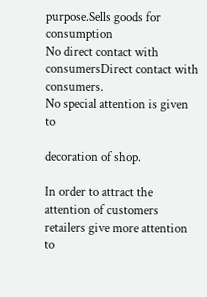purpose.Sells goods for consumption
No direct contact with consumersDirect contact with consumers.
No special attention is given to

decoration of shop.

In order to attract the attention of customers retailers give more attention to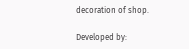decoration of shop.

Developed by: